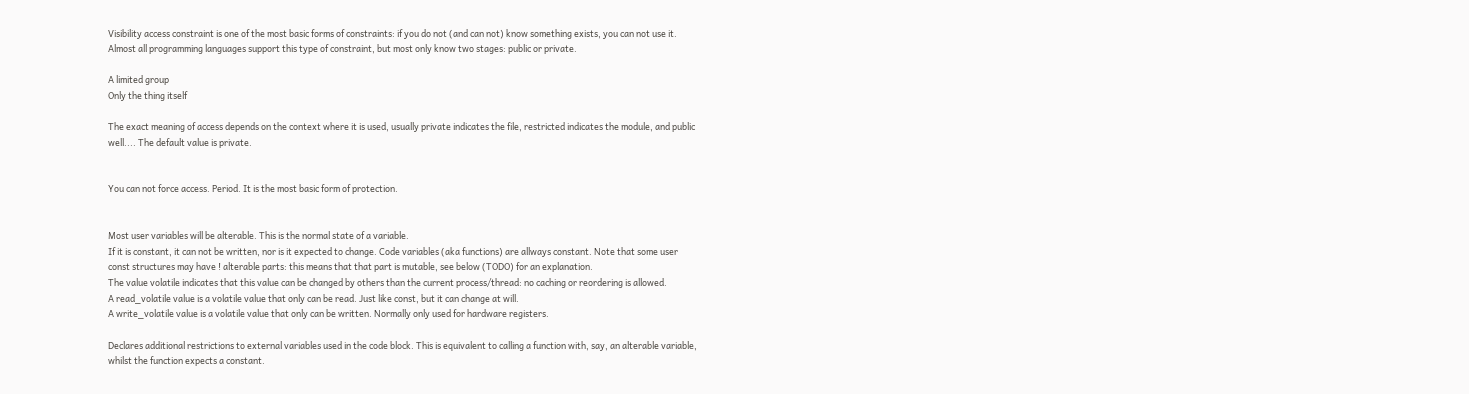Visibility access constraint is one of the most basic forms of constraints: if you do not (and can not) know something exists, you can not use it. Almost all programming languages support this type of constraint, but most only know two stages: public or private.

A limited group
Only the thing itself

The exact meaning of access depends on the context where it is used, usually private indicates the file, restricted indicates the module, and public well.... The default value is private.


You can not force access. Period. It is the most basic form of protection.


Most user variables will be alterable. This is the normal state of a variable.
If it is constant, it can not be written, nor is it expected to change. Code variables (aka functions) are allways constant. Note that some user const structures may have ! alterable parts: this means that that part is mutable, see below (TODO) for an explanation.
The value volatile indicates that this value can be changed by others than the current process/thread: no caching or reordering is allowed.
A read_volatile value is a volatile value that only can be read. Just like const, but it can change at will.
A write_volatile value is a volatile value that only can be written. Normally only used for hardware registers.

Declares additional restrictions to external variables used in the code block. This is equivalent to calling a function with, say, an alterable variable, whilst the function expects a constant.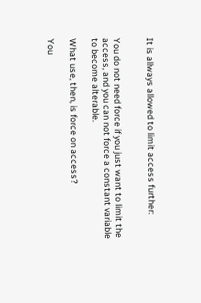It is allways allowed to limit access further:


You do not need force if you just want to limit the access, and you can not force a constant variable to become alterable.

What use, then, is force on access?

You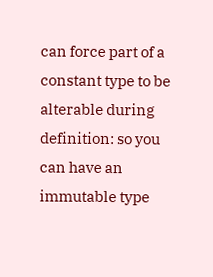can force part of a constant type to be alterable during definition: so you can have an immutable type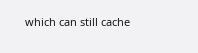which can still cache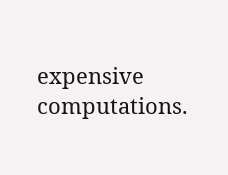expensive computations.